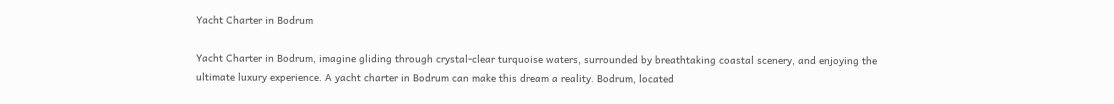Yacht Charter in Bodrum

Yacht Charter in Bodrum, imagine gliding through crystal-clear turquoise waters, surrounded by breathtaking coastal scenery, and enjoying the ultimate luxury experience. A yacht charter in Bodrum can make this dream a reality. Bodrum, located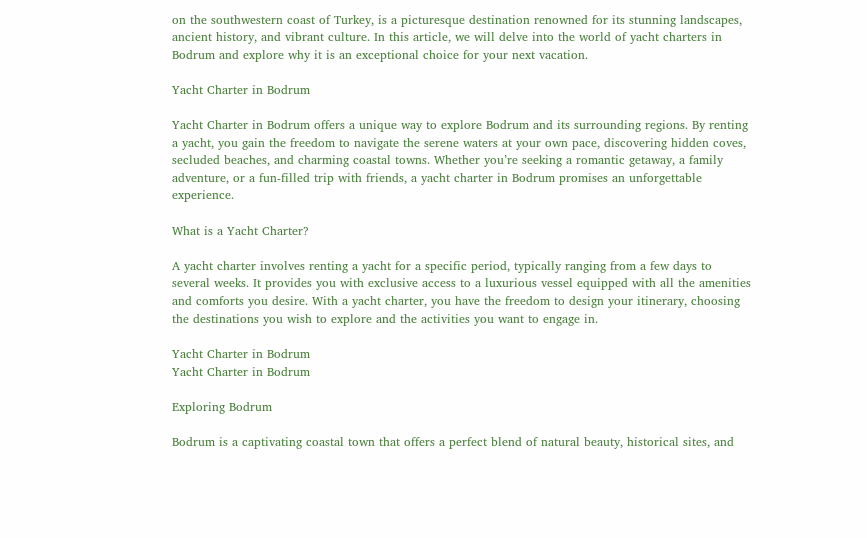on the southwestern coast of Turkey, is a picturesque destination renowned for its stunning landscapes, ancient history, and vibrant culture. In this article, we will delve into the world of yacht charters in Bodrum and explore why it is an exceptional choice for your next vacation.

Yacht Charter in Bodrum

Yacht Charter in Bodrum offers a unique way to explore Bodrum and its surrounding regions. By renting a yacht, you gain the freedom to navigate the serene waters at your own pace, discovering hidden coves, secluded beaches, and charming coastal towns. Whether you’re seeking a romantic getaway, a family adventure, or a fun-filled trip with friends, a yacht charter in Bodrum promises an unforgettable experience.

What is a Yacht Charter?

A yacht charter involves renting a yacht for a specific period, typically ranging from a few days to several weeks. It provides you with exclusive access to a luxurious vessel equipped with all the amenities and comforts you desire. With a yacht charter, you have the freedom to design your itinerary, choosing the destinations you wish to explore and the activities you want to engage in.

Yacht Charter in Bodrum
Yacht Charter in Bodrum

Exploring Bodrum

Bodrum is a captivating coastal town that offers a perfect blend of natural beauty, historical sites, and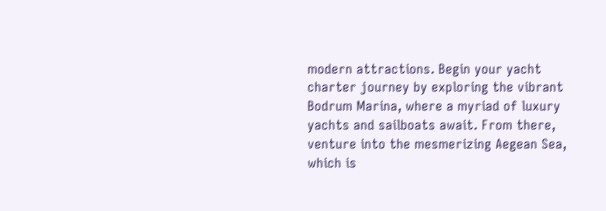modern attractions. Begin your yacht charter journey by exploring the vibrant Bodrum Marina, where a myriad of luxury yachts and sailboats await. From there, venture into the mesmerizing Aegean Sea, which is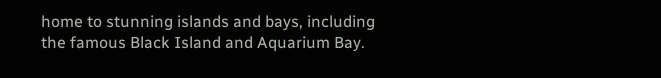home to stunning islands and bays, including the famous Black Island and Aquarium Bay.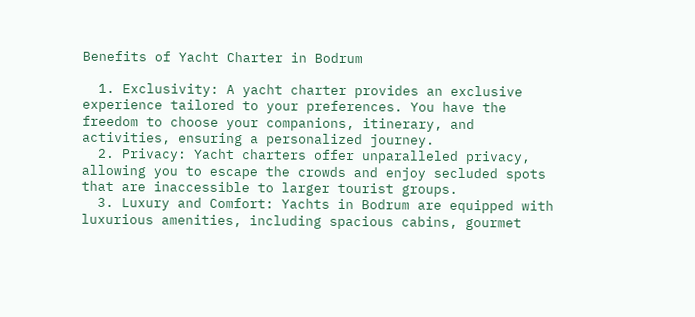Benefits of Yacht Charter in Bodrum

  1. Exclusivity: A yacht charter provides an exclusive experience tailored to your preferences. You have the freedom to choose your companions, itinerary, and activities, ensuring a personalized journey.
  2. Privacy: Yacht charters offer unparalleled privacy, allowing you to escape the crowds and enjoy secluded spots that are inaccessible to larger tourist groups.
  3. Luxury and Comfort: Yachts in Bodrum are equipped with luxurious amenities, including spacious cabins, gourmet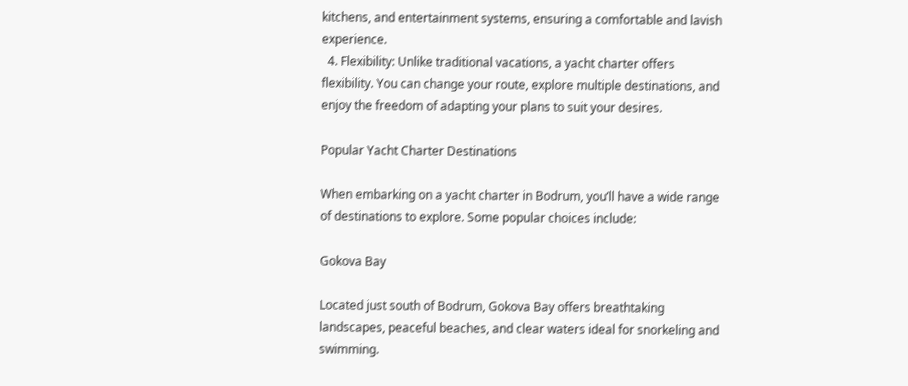kitchens, and entertainment systems, ensuring a comfortable and lavish experience.
  4. Flexibility: Unlike traditional vacations, a yacht charter offers flexibility. You can change your route, explore multiple destinations, and enjoy the freedom of adapting your plans to suit your desires.

Popular Yacht Charter Destinations

When embarking on a yacht charter in Bodrum, you’ll have a wide range of destinations to explore. Some popular choices include:

Gokova Bay

Located just south of Bodrum, Gokova Bay offers breathtaking landscapes, peaceful beaches, and clear waters ideal for snorkeling and swimming.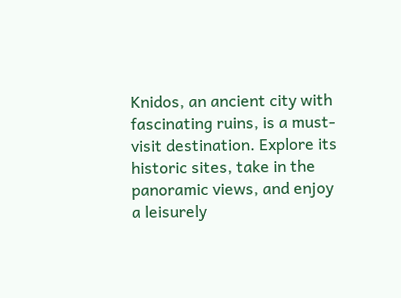Knidos, an ancient city with fascinating ruins, is a must-visit destination. Explore its historic sites, take in the panoramic views, and enjoy a leisurely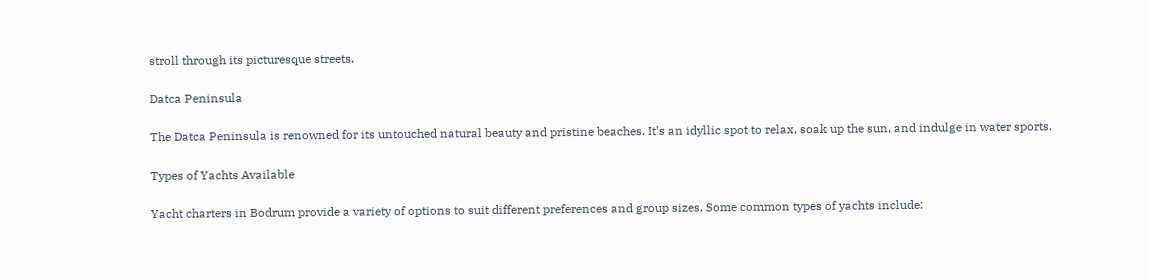stroll through its picturesque streets.

Datca Peninsula

The Datca Peninsula is renowned for its untouched natural beauty and pristine beaches. It’s an idyllic spot to relax, soak up the sun, and indulge in water sports.

Types of Yachts Available

Yacht charters in Bodrum provide a variety of options to suit different preferences and group sizes. Some common types of yachts include: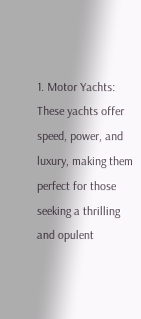1. Motor Yachts: These yachts offer speed, power, and luxury, making them perfect for those seeking a thrilling and opulent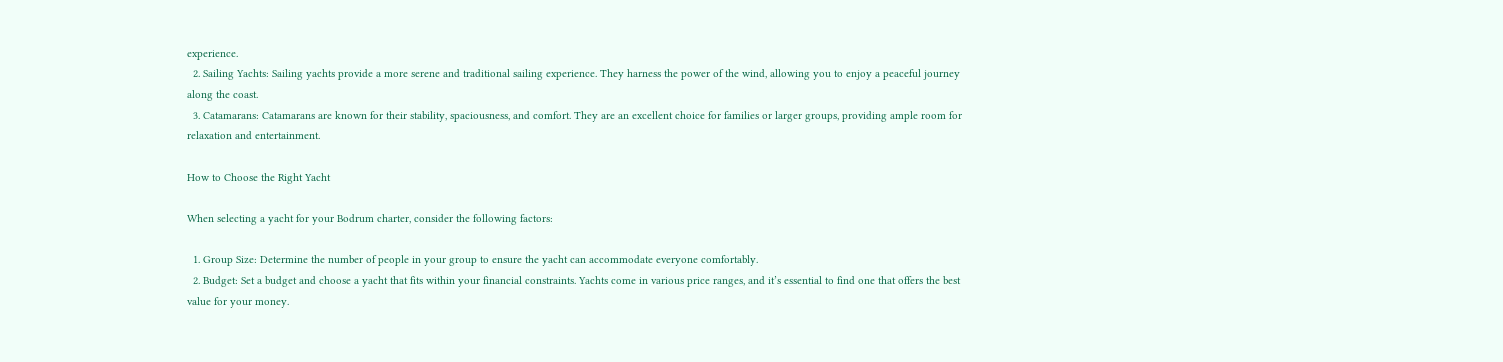experience.
  2. Sailing Yachts: Sailing yachts provide a more serene and traditional sailing experience. They harness the power of the wind, allowing you to enjoy a peaceful journey along the coast.
  3. Catamarans: Catamarans are known for their stability, spaciousness, and comfort. They are an excellent choice for families or larger groups, providing ample room for relaxation and entertainment.

How to Choose the Right Yacht

When selecting a yacht for your Bodrum charter, consider the following factors:

  1. Group Size: Determine the number of people in your group to ensure the yacht can accommodate everyone comfortably.
  2. Budget: Set a budget and choose a yacht that fits within your financial constraints. Yachts come in various price ranges, and it’s essential to find one that offers the best value for your money.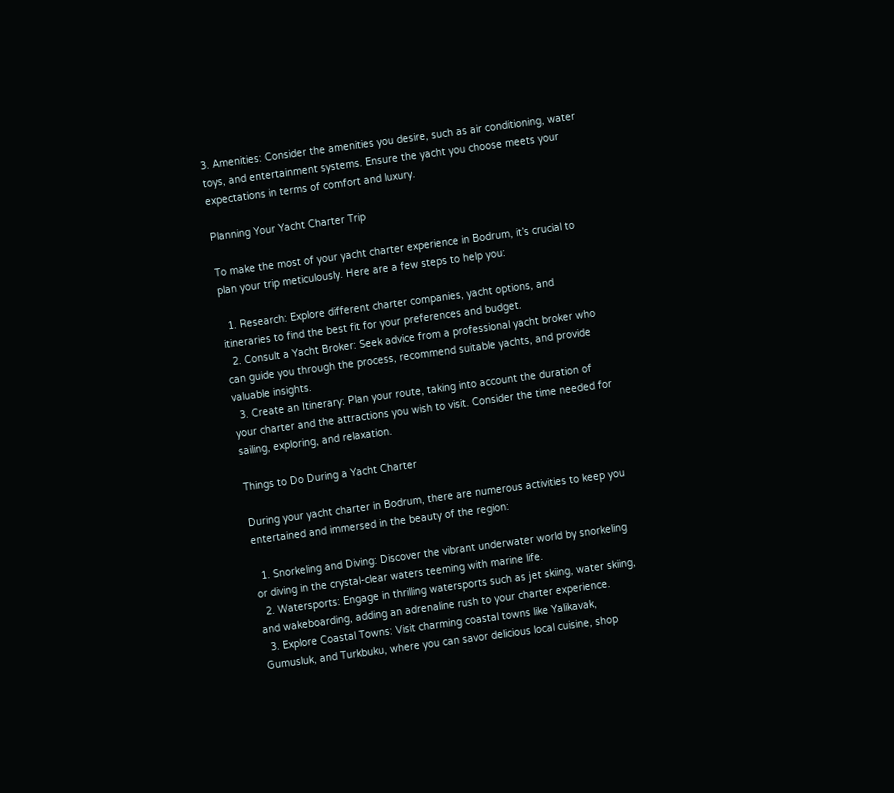3. Amenities: Consider the amenities you desire, such as air conditioning, water toys, and entertainment systems. Ensure the yacht you choose meets your expectations in terms of comfort and luxury.

Planning Your Yacht Charter Trip

To make the most of your yacht charter experience in Bodrum, it’s crucial to plan your trip meticulously. Here are a few steps to help you:

  1. Research: Explore different charter companies, yacht options, and itineraries to find the best fit for your preferences and budget.
  2. Consult a Yacht Broker: Seek advice from a professional yacht broker who can guide you through the process, recommend suitable yachts, and provide valuable insights.
  3. Create an Itinerary: Plan your route, taking into account the duration of your charter and the attractions you wish to visit. Consider the time needed for sailing, exploring, and relaxation.

Things to Do During a Yacht Charter

During your yacht charter in Bodrum, there are numerous activities to keep you entertained and immersed in the beauty of the region:

  1. Snorkeling and Diving: Discover the vibrant underwater world by snorkeling or diving in the crystal-clear waters teeming with marine life.
  2. Watersports: Engage in thrilling watersports such as jet skiing, water skiing, and wakeboarding, adding an adrenaline rush to your charter experience.
  3. Explore Coastal Towns: Visit charming coastal towns like Yalikavak, Gumusluk, and Turkbuku, where you can savor delicious local cuisine, shop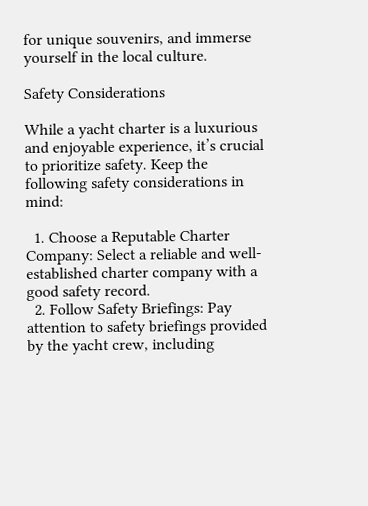for unique souvenirs, and immerse yourself in the local culture.

Safety Considerations

While a yacht charter is a luxurious and enjoyable experience, it’s crucial to prioritize safety. Keep the following safety considerations in mind:

  1. Choose a Reputable Charter Company: Select a reliable and well-established charter company with a good safety record.
  2. Follow Safety Briefings: Pay attention to safety briefings provided by the yacht crew, including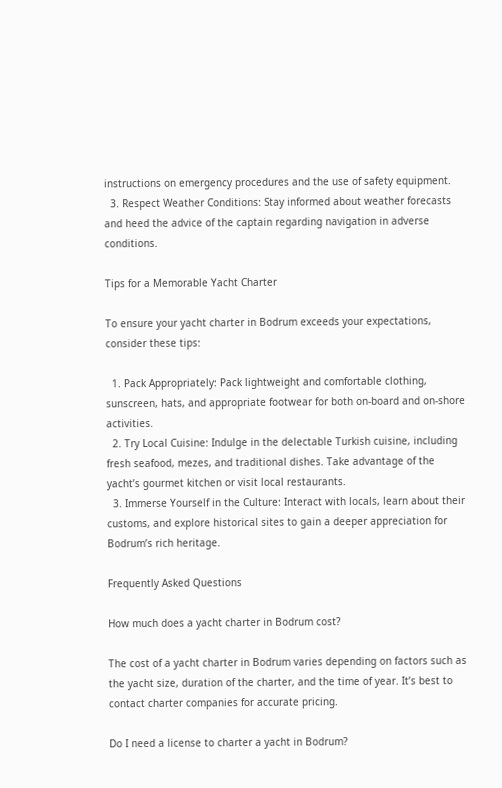instructions on emergency procedures and the use of safety equipment.
  3. Respect Weather Conditions: Stay informed about weather forecasts and heed the advice of the captain regarding navigation in adverse conditions.

Tips for a Memorable Yacht Charter

To ensure your yacht charter in Bodrum exceeds your expectations, consider these tips:

  1. Pack Appropriately: Pack lightweight and comfortable clothing, sunscreen, hats, and appropriate footwear for both on-board and on-shore activities.
  2. Try Local Cuisine: Indulge in the delectable Turkish cuisine, including fresh seafood, mezes, and traditional dishes. Take advantage of the yacht’s gourmet kitchen or visit local restaurants.
  3. Immerse Yourself in the Culture: Interact with locals, learn about their customs, and explore historical sites to gain a deeper appreciation for Bodrum’s rich heritage.

Frequently Asked Questions

How much does a yacht charter in Bodrum cost?

The cost of a yacht charter in Bodrum varies depending on factors such as the yacht size, duration of the charter, and the time of year. It’s best to contact charter companies for accurate pricing.

Do I need a license to charter a yacht in Bodrum?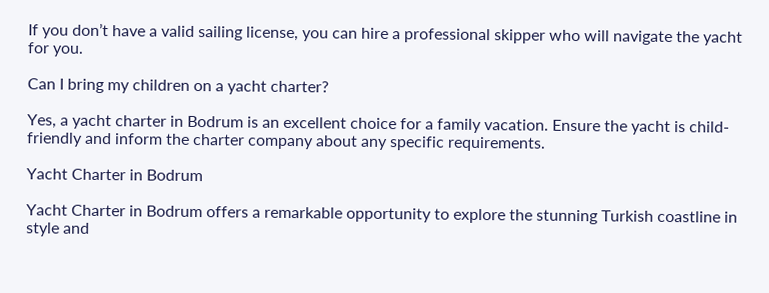If you don’t have a valid sailing license, you can hire a professional skipper who will navigate the yacht for you.

Can I bring my children on a yacht charter?

Yes, a yacht charter in Bodrum is an excellent choice for a family vacation. Ensure the yacht is child-friendly and inform the charter company about any specific requirements.

Yacht Charter in Bodrum

Yacht Charter in Bodrum offers a remarkable opportunity to explore the stunning Turkish coastline in style and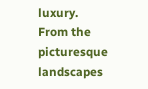luxury. From the picturesque landscapes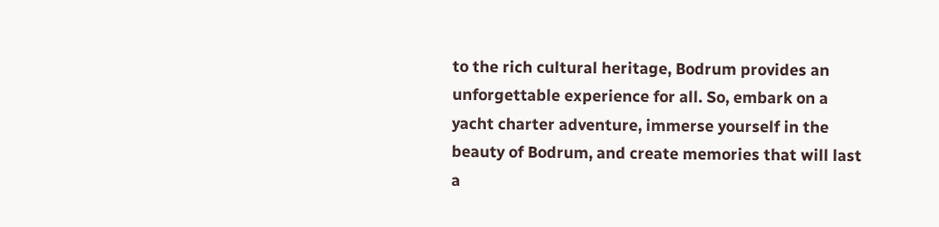to the rich cultural heritage, Bodrum provides an unforgettable experience for all. So, embark on a yacht charter adventure, immerse yourself in the beauty of Bodrum, and create memories that will last a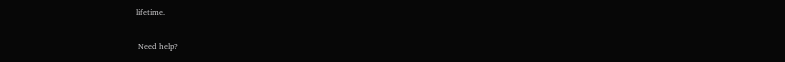lifetime.

 Need help?